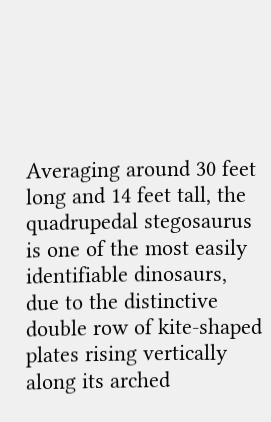Averaging around 30 feet long and 14 feet tall, the quadrupedal stegosaurus is one of the most easily identifiable dinosaurs, due to the distinctive double row of kite-shaped plates rising vertically along its arched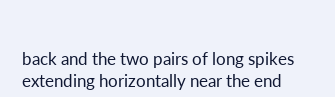back and the two pairs of long spikes extending horizontally near the end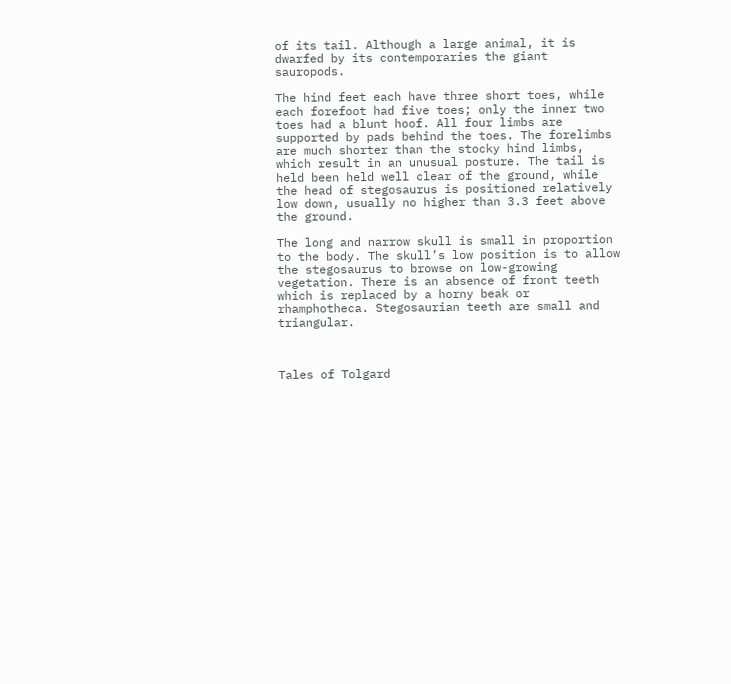of its tail. Although a large animal, it is dwarfed by its contemporaries the giant sauropods.

The hind feet each have three short toes, while each forefoot had five toes; only the inner two toes had a blunt hoof. All four limbs are supported by pads behind the toes. The forelimbs are much shorter than the stocky hind limbs, which result in an unusual posture. The tail is held been held well clear of the ground, while the head of stegosaurus is positioned relatively low down, usually no higher than 3.3 feet above the ground.

The long and narrow skull is small in proportion to the body. The skull’s low position is to allow the stegosaurus to browse on low-growing vegetation. There is an absence of front teeth which is replaced by a horny beak or rhamphotheca. Stegosaurian teeth are small and triangular.



Tales of Tolgard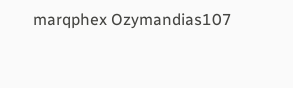marqphex Ozymandias107